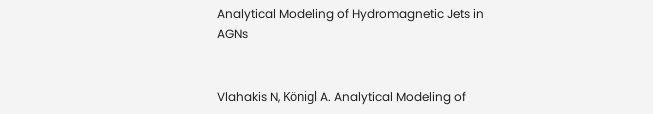Analytical Modeling of Hydromagnetic Jets in AGNs


Vlahakis N, Königl A. Analytical Modeling of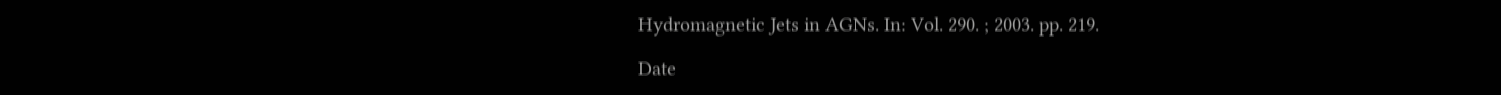Hydromagnetic Jets in AGNs. In: Vol. 290. ; 2003. pp. 219.

Date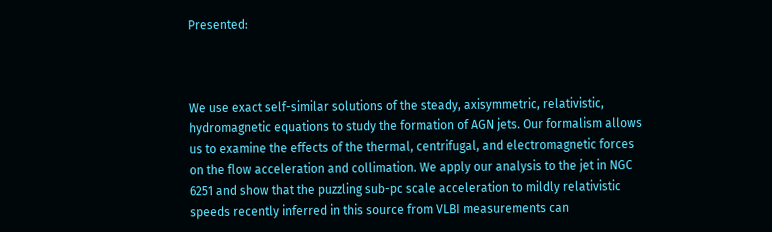Presented:



We use exact self-similar solutions of the steady, axisymmetric, relativistic, hydromagnetic equations to study the formation of AGN jets. Our formalism allows us to examine the effects of the thermal, centrifugal, and electromagnetic forces on the flow acceleration and collimation. We apply our analysis to the jet in NGC 6251 and show that the puzzling sub-pc scale acceleration to mildly relativistic speeds recently inferred in this source from VLBI measurements can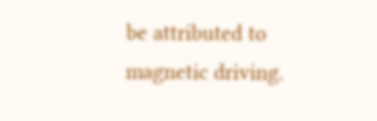be attributed to magnetic driving.